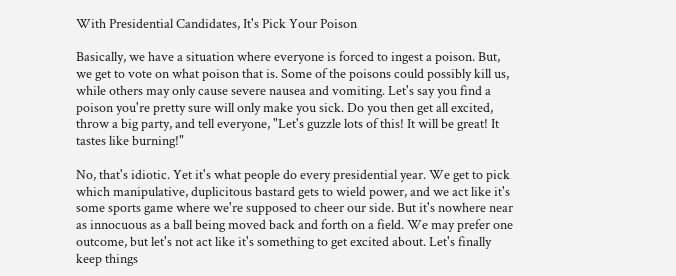With Presidential Candidates, It's Pick Your Poison

Basically, we have a situation where everyone is forced to ingest a poison. But, we get to vote on what poison that is. Some of the poisons could possibly kill us, while others may only cause severe nausea and vomiting. Let's say you find a poison you're pretty sure will only make you sick. Do you then get all excited, throw a big party, and tell everyone, "Let's guzzle lots of this! It will be great! It tastes like burning!"

No, that's idiotic. Yet it's what people do every presidential year. We get to pick which manipulative, duplicitous bastard gets to wield power, and we act like it's some sports game where we're supposed to cheer our side. But it's nowhere near as innocuous as a ball being moved back and forth on a field. We may prefer one outcome, but let's not act like it's something to get excited about. Let's finally keep things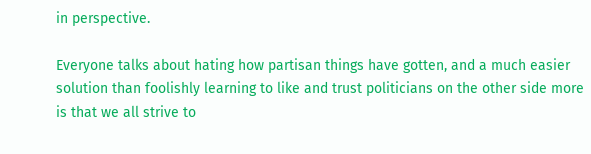in perspective.

Everyone talks about hating how partisan things have gotten, and a much easier solution than foolishly learning to like and trust politicians on the other side more is that we all strive to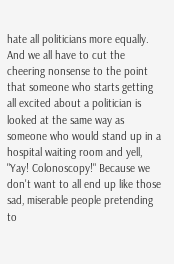hate all politicians more equally. And we all have to cut the cheering nonsense to the point that someone who starts getting all excited about a politician is looked at the same way as someone who would stand up in a hospital waiting room and yell, "Yay! Colonoscopy!" Because we don't want to all end up like those sad, miserable people pretending to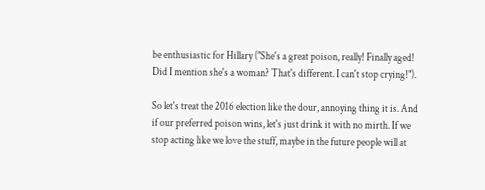be enthusiastic for Hillary ("She's a great poison, really! Finally aged! Did I mention she's a woman? That's different. I can't stop crying!").

So let's treat the 2016 election like the dour, annoying thing it is. And if our preferred poison wins, let's just drink it with no mirth. If we stop acting like we love the stuff, maybe in the future people will at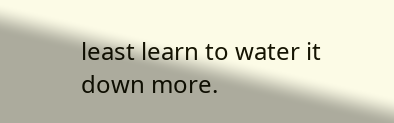least learn to water it down more.